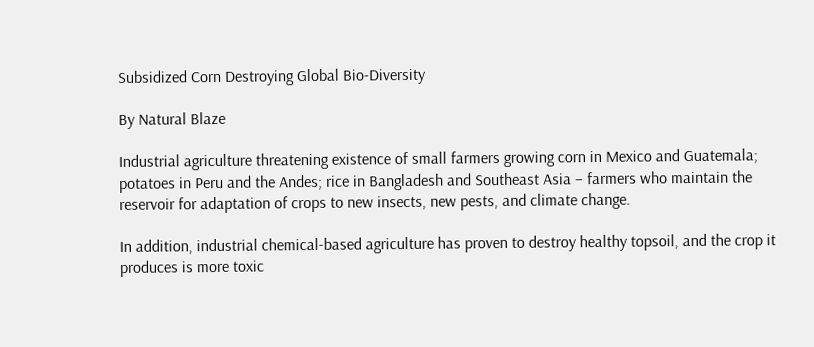Subsidized Corn Destroying Global Bio-Diversity

By Natural Blaze

Industrial agriculture threatening existence of small farmers growing corn in Mexico and Guatemala; potatoes in Peru and the Andes; rice in Bangladesh and Southeast Asia – farmers who maintain the reservoir for adaptation of crops to new insects, new pests, and climate change.

In addition, industrial chemical-based agriculture has proven to destroy healthy topsoil, and the crop it produces is more toxic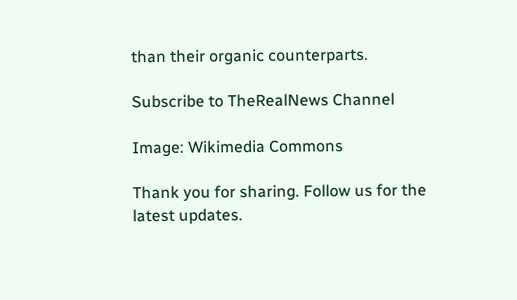than their organic counterparts.

Subscribe to TheRealNews Channel

Image: Wikimedia Commons

Thank you for sharing. Follow us for the latest updates.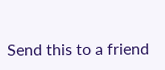Send this to a friend